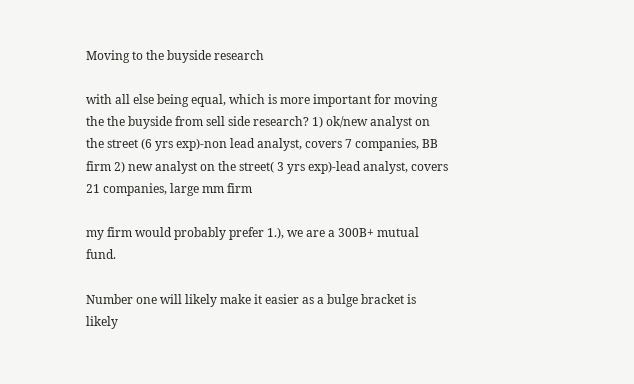Moving to the buyside research

with all else being equal, which is more important for moving the the buyside from sell side research? 1) ok/new analyst on the street (6 yrs exp)-non lead analyst, covers 7 companies, BB firm 2) new analyst on the street( 3 yrs exp)-lead analyst, covers 21 companies, large mm firm

my firm would probably prefer 1.), we are a 300B+ mutual fund.

Number one will likely make it easier as a bulge bracket is likely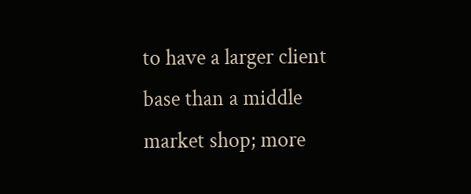to have a larger client base than a middle market shop; more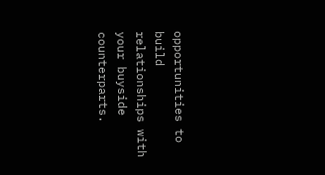opportunities to build relationships with your buyside counterparts.